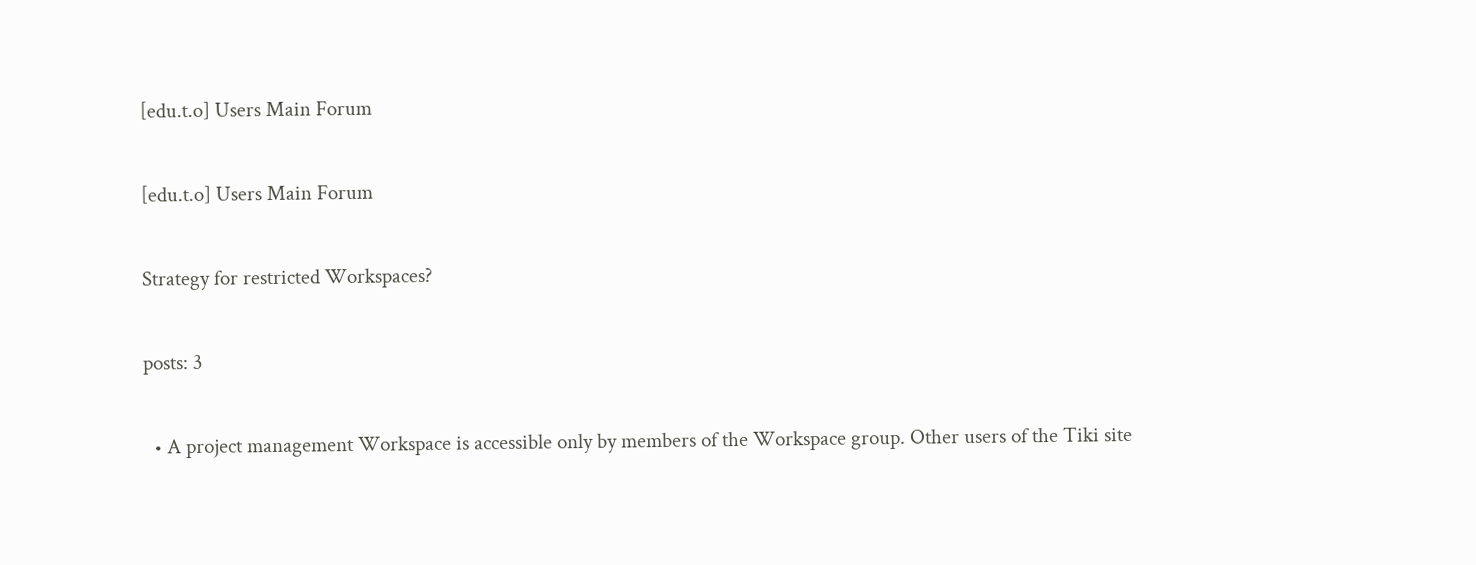[edu.t.o] Users Main Forum

[edu.t.o] Users Main Forum

Strategy for restricted Workspaces?

posts: 3

  • A project management Workspace is accessible only by members of the Workspace group. Other users of the Tiki site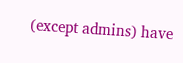(except admins) have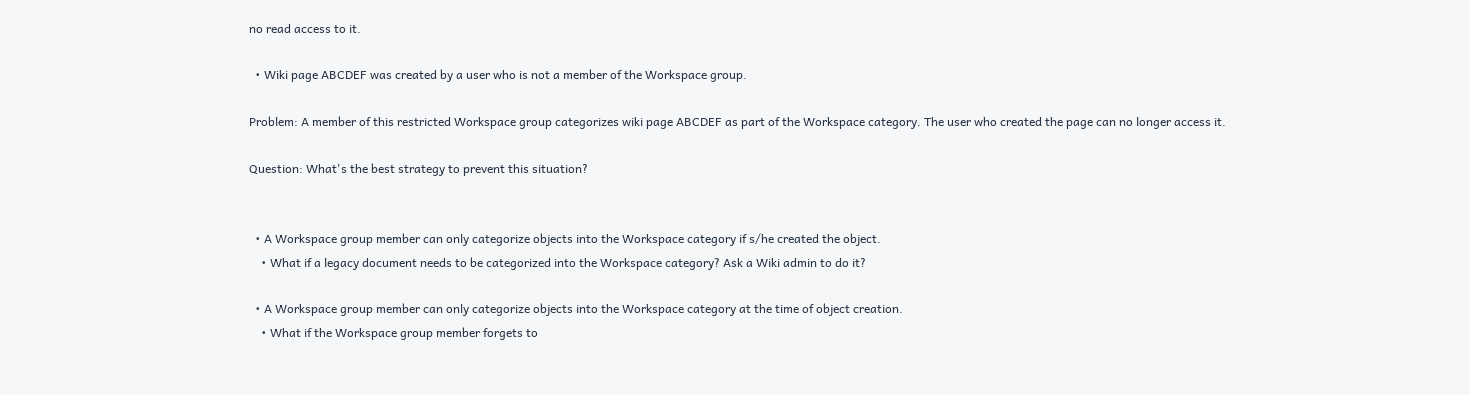no read access to it.

  • Wiki page ABCDEF was created by a user who is not a member of the Workspace group.

Problem: A member of this restricted Workspace group categorizes wiki page ABCDEF as part of the Workspace category. The user who created the page can no longer access it.

Question: What's the best strategy to prevent this situation?


  • A Workspace group member can only categorize objects into the Workspace category if s/he created the object.
    • What if a legacy document needs to be categorized into the Workspace category? Ask a Wiki admin to do it?

  • A Workspace group member can only categorize objects into the Workspace category at the time of object creation.
    • What if the Workspace group member forgets to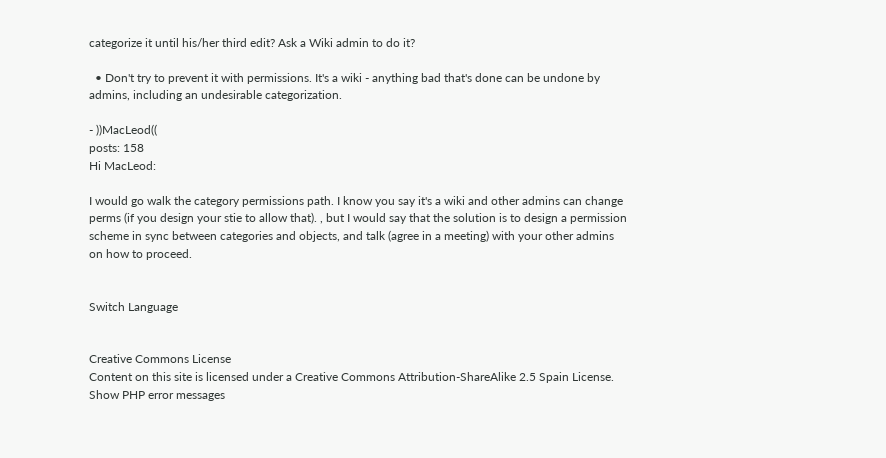categorize it until his/her third edit? Ask a Wiki admin to do it?

  • Don't try to prevent it with permissions. It's a wiki - anything bad that's done can be undone by admins, including an undesirable categorization.

- ))MacLeod((
posts: 158
Hi MacLeod:

I would go walk the category permissions path. I know you say it's a wiki and other admins can change perms (if you design your stie to allow that). , but I would say that the solution is to design a permission scheme in sync between categories and objects, and talk (agree in a meeting) with your other admins on how to proceed.


Switch Language


Creative Commons License
Content on this site is licensed under a Creative Commons Attribution-ShareAlike 2.5 Spain License.
Show PHP error messages